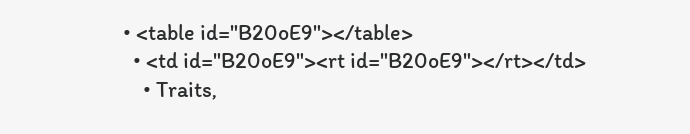• <table id="B20oE9"></table>
  • <td id="B20oE9"><rt id="B20oE9"></rt></td>
    • Traits,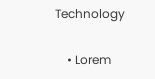Technology

    • Lorem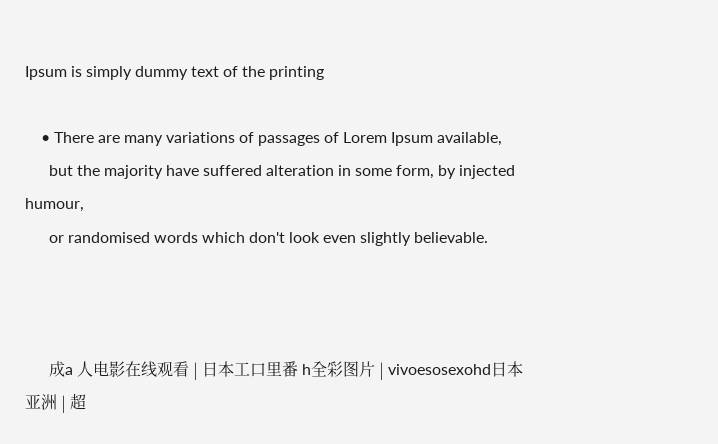Ipsum is simply dummy text of the printing

    • There are many variations of passages of Lorem Ipsum available,
      but the majority have suffered alteration in some form, by injected humour,
      or randomised words which don't look even slightly believable.



      成a 人电影在线观看 | 日本工口里番 h全彩图片 | vivoesosexohd日本亚洲 | 超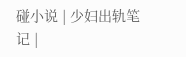碰小说 | 少妇出轨笔记 |